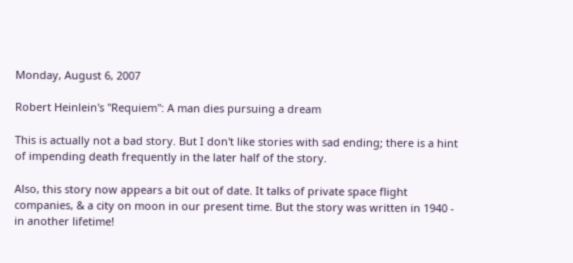Monday, August 6, 2007

Robert Heinlein's "Requiem": A man dies pursuing a dream

This is actually not a bad story. But I don't like stories with sad ending; there is a hint of impending death frequently in the later half of the story.

Also, this story now appears a bit out of date. It talks of private space flight companies, & a city on moon in our present time. But the story was written in 1940 - in another lifetime!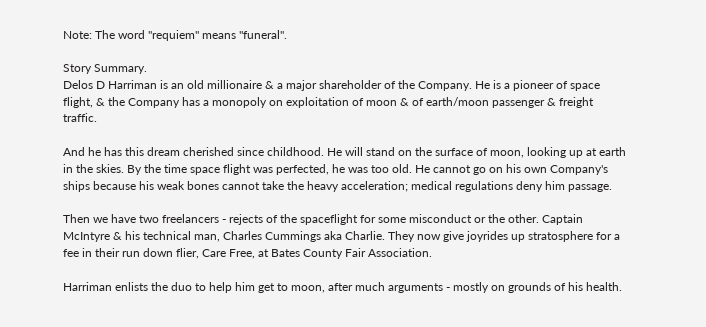Note: The word "requiem" means "funeral".

Story Summary.
Delos D Harriman is an old millionaire & a major shareholder of the Company. He is a pioneer of space flight, & the Company has a monopoly on exploitation of moon & of earth/moon passenger & freight traffic.

And he has this dream cherished since childhood. He will stand on the surface of moon, looking up at earth in the skies. By the time space flight was perfected, he was too old. He cannot go on his own Company's ships because his weak bones cannot take the heavy acceleration; medical regulations deny him passage.

Then we have two freelancers - rejects of the spaceflight for some misconduct or the other. Captain McIntyre & his technical man, Charles Cummings aka Charlie. They now give joyrides up stratosphere for a fee in their run down flier, Care Free, at Bates County Fair Association.

Harriman enlists the duo to help him get to moon, after much arguments - mostly on grounds of his health.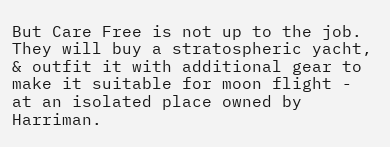But Care Free is not up to the job. They will buy a stratospheric yacht, & outfit it with additional gear to make it suitable for moon flight - at an isolated place owned by Harriman.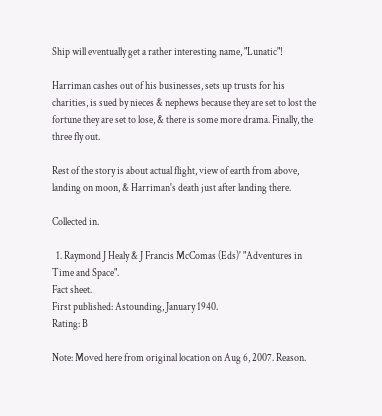Ship will eventually get a rather interesting name, "Lunatic"!

Harriman cashes out of his businesses, sets up trusts for his charities, is sued by nieces & nephews because they are set to lost the fortune they are set to lose, & there is some more drama. Finally, the three fly out.

Rest of the story is about actual flight, view of earth from above, landing on moon, & Harriman's death just after landing there.

Collected in.

  1. Raymond J Healy & J Francis McComas (Eds)' "Adventures in Time and Space".
Fact sheet.
First published: Astounding, January 1940.
Rating: B

Note: Moved here from original location on Aug 6, 2007. Reason.